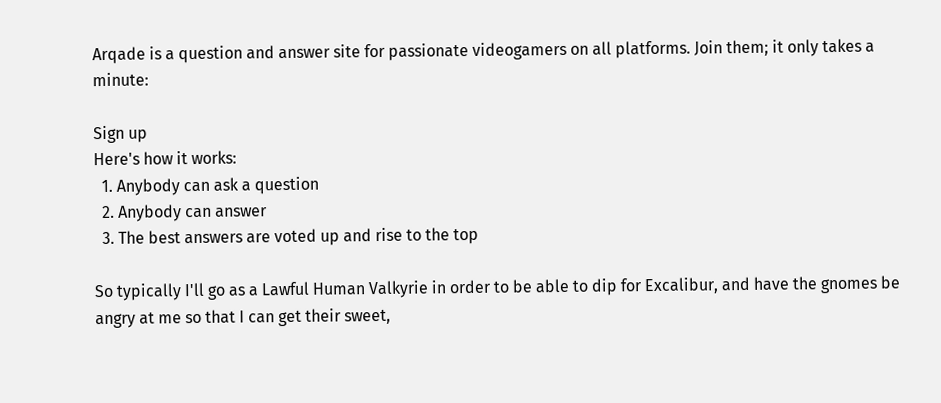Arqade is a question and answer site for passionate videogamers on all platforms. Join them; it only takes a minute:

Sign up
Here's how it works:
  1. Anybody can ask a question
  2. Anybody can answer
  3. The best answers are voted up and rise to the top

So typically I'll go as a Lawful Human Valkyrie in order to be able to dip for Excalibur, and have the gnomes be angry at me so that I can get their sweet,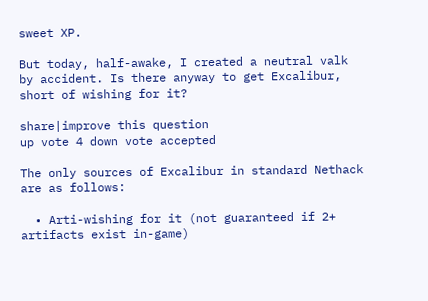sweet XP.

But today, half-awake, I created a neutral valk by accident. Is there anyway to get Excalibur, short of wishing for it?

share|improve this question
up vote 4 down vote accepted

The only sources of Excalibur in standard Nethack are as follows:

  • Arti-wishing for it (not guaranteed if 2+ artifacts exist in-game)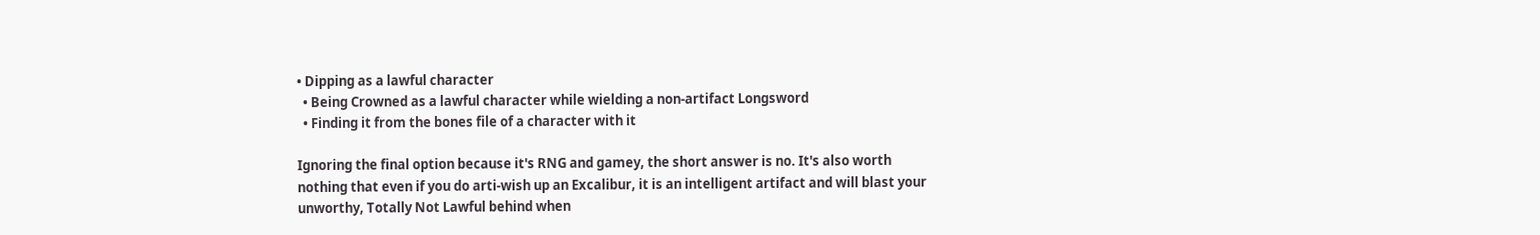• Dipping as a lawful character
  • Being Crowned as a lawful character while wielding a non-artifact Longsword
  • Finding it from the bones file of a character with it

Ignoring the final option because it's RNG and gamey, the short answer is no. It's also worth nothing that even if you do arti-wish up an Excalibur, it is an intelligent artifact and will blast your unworthy, Totally Not Lawful behind when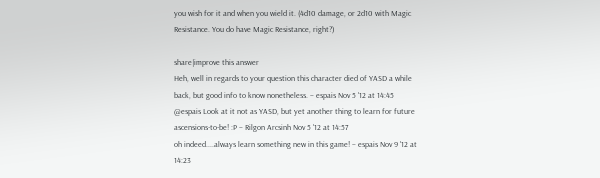you wish for it and when you wield it. (4d10 damage, or 2d10 with Magic Resistance. You do have Magic Resistance, right?)

share|improve this answer
Heh, well in regards to your question this character died of YASD a while back, but good info to know nonetheless. – espais Nov 5 '12 at 14:45
@espais Look at it not as YASD, but yet another thing to learn for future ascensions-to-be! :P – Rilgon Arcsinh Nov 5 '12 at 14:57
oh indeed....always learn something new in this game! – espais Nov 9 '12 at 14:23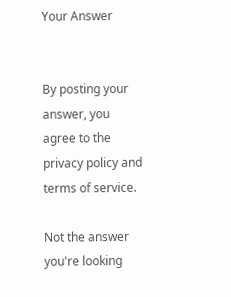Your Answer


By posting your answer, you agree to the privacy policy and terms of service.

Not the answer you're looking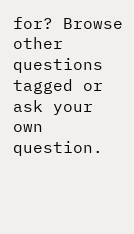for? Browse other questions tagged or ask your own question.